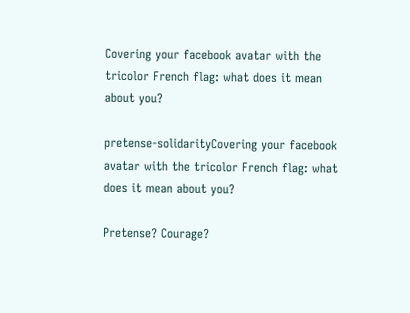Covering your facebook avatar with the tricolor French flag: what does it mean about you?

pretense-solidarityCovering your facebook avatar with the tricolor French flag: what does it mean about you?

Pretense? Courage?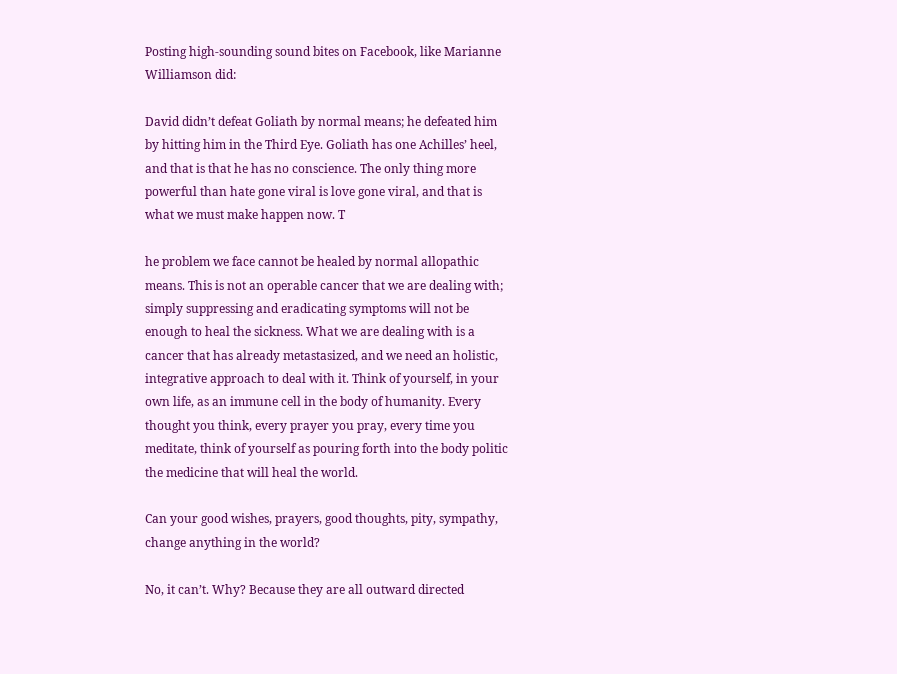Posting high-sounding sound bites on Facebook, like Marianne Williamson did:

David didn’t defeat Goliath by normal means; he defeated him by hitting him in the Third Eye. Goliath has one Achilles’ heel, and that is that he has no conscience. The only thing more powerful than hate gone viral is love gone viral, and that is what we must make happen now. T

he problem we face cannot be healed by normal allopathic means. This is not an operable cancer that we are dealing with; simply suppressing and eradicating symptoms will not be enough to heal the sickness. What we are dealing with is a cancer that has already metastasized, and we need an holistic, integrative approach to deal with it. Think of yourself, in your own life, as an immune cell in the body of humanity. Every thought you think, every prayer you pray, every time you meditate, think of yourself as pouring forth into the body politic the medicine that will heal the world.

Can your good wishes, prayers, good thoughts, pity, sympathy, change anything in the world?

No, it can’t. Why? Because they are all outward directed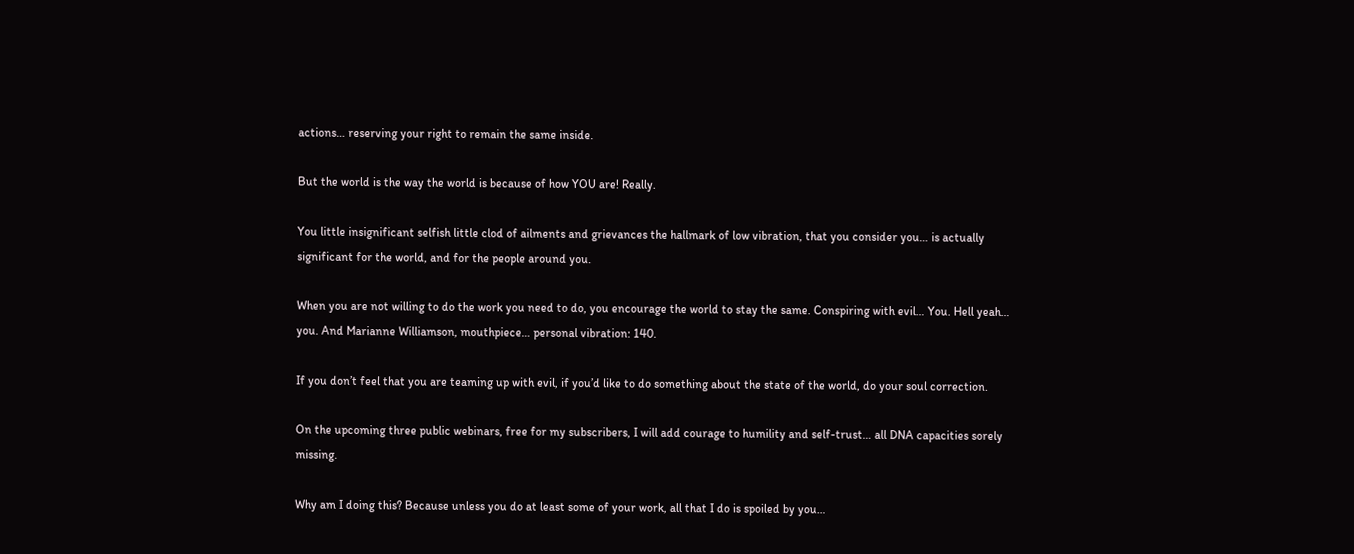actions… reserving your right to remain the same inside.

But the world is the way the world is because of how YOU are! Really.

You little insignificant selfish little clod of ailments and grievances the hallmark of low vibration, that you consider you… is actually significant for the world, and for the people around you.

When you are not willing to do the work you need to do, you encourage the world to stay the same. Conspiring with evil… You. Hell yeah… you. And Marianne Williamson, mouthpiece… personal vibration: 140.

If you don’t feel that you are teaming up with evil, if you’d like to do something about the state of the world, do your soul correction.

On the upcoming three public webinars, free for my subscribers, I will add courage to humility and self-trust… all DNA capacities sorely missing.

Why am I doing this? Because unless you do at least some of your work, all that I do is spoiled by you…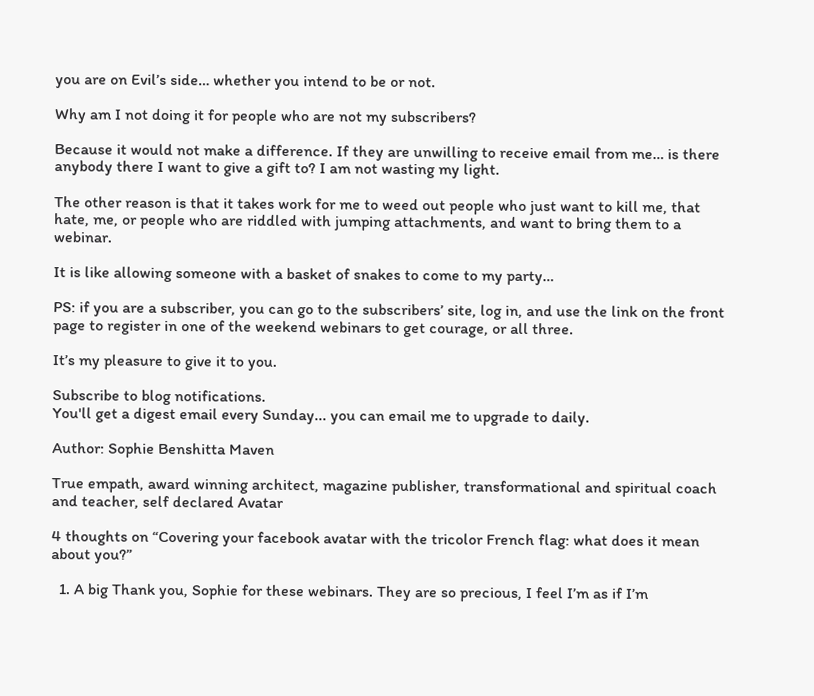you are on Evil’s side… whether you intend to be or not.

Why am I not doing it for people who are not my subscribers?

Because it would not make a difference. If they are unwilling to receive email from me… is there anybody there I want to give a gift to? I am not wasting my light.

The other reason is that it takes work for me to weed out people who just want to kill me, that hate, me, or people who are riddled with jumping attachments, and want to bring them to a webinar.

It is like allowing someone with a basket of snakes to come to my party…

PS: if you are a subscriber, you can go to the subscribers’ site, log in, and use the link on the front page to register in one of the weekend webinars to get courage, or all three.

It’s my pleasure to give it to you.

Subscribe to blog notifications.
You'll get a digest email every Sunday... you can email me to upgrade to daily.

Author: Sophie Benshitta Maven

True empath, award winning architect, magazine publisher, transformational and spiritual coach and teacher, self declared Avatar

4 thoughts on “Covering your facebook avatar with the tricolor French flag: what does it mean about you?”

  1. A big Thank you, Sophie for these webinars. They are so precious, I feel I’m as if I’m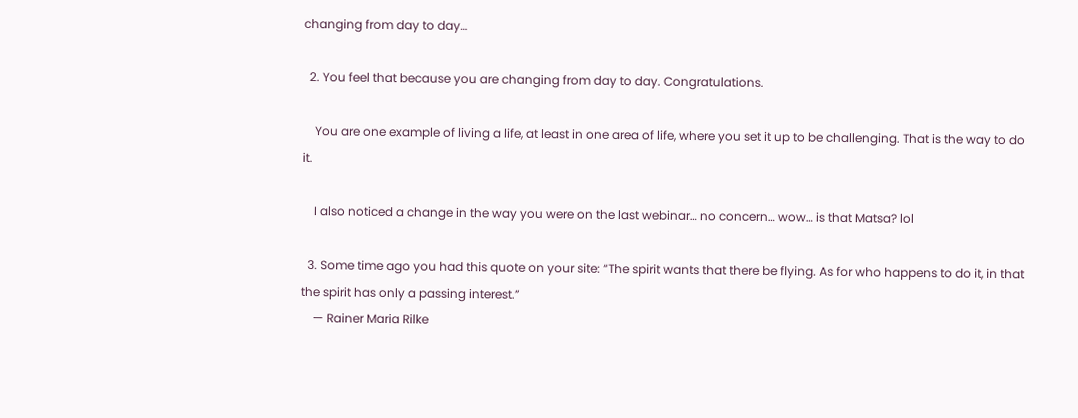changing from day to day…

  2. You feel that because you are changing from day to day. Congratulations.

    You are one example of living a life, at least in one area of life, where you set it up to be challenging. That is the way to do it.

    I also noticed a change in the way you were on the last webinar… no concern… wow… is that Matsa? lol

  3. Some time ago you had this quote on your site: “The spirit wants that there be flying. As for who happens to do it, in that the spirit has only a passing interest.”
    — Rainer Maria Rilke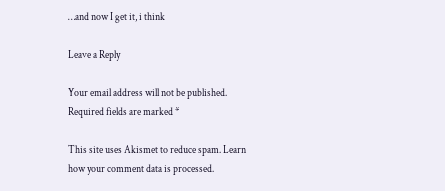…and now I get it, i think

Leave a Reply

Your email address will not be published. Required fields are marked *

This site uses Akismet to reduce spam. Learn how your comment data is processed.